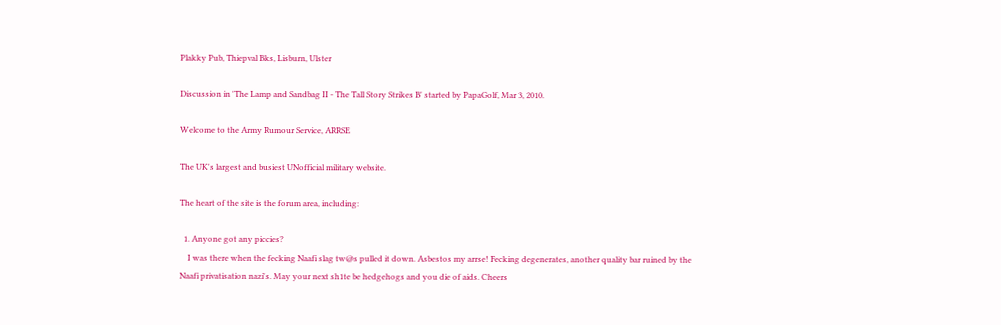Plakky Pub, Thiepval Bks, Lisburn, Ulster

Discussion in 'The Lamp and Sandbag II - The Tall Story Strikes B' started by PapaGolf, Mar 3, 2010.

Welcome to the Army Rumour Service, ARRSE

The UK's largest and busiest UNofficial military website.

The heart of the site is the forum area, including:

  1. Anyone got any piccies?
    I was there when the fecking Naafi slag tw@s pulled it down. Asbestos my arrse! Fecking degenerates, another quality bar ruined by the Naafi privatisation nazi's. May your next sh1te be hedgehogs and you die of aids. Cheers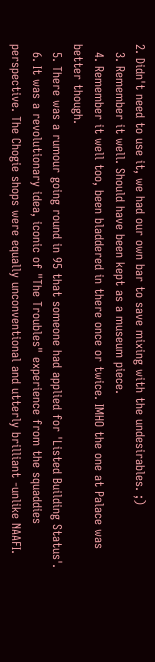2. Didn't need to use it, we had our own bar to save mixing with the undesirables. ;)
  3. Remember it well. Should have been kept as a museum piece.
  4. Remember it well too, been bladdered in there once or twice. IMHO the one at Palace was better though.
  5. There was a rumour going round in 95 that someone had applied for 'Listed Building Status'.
  6. It was a revolutionary idea, iconic of "The Troubles" experience from the squaddies perspective. The Chogie shops were equally unconventional and utterly brilliant -unlike NAAFI.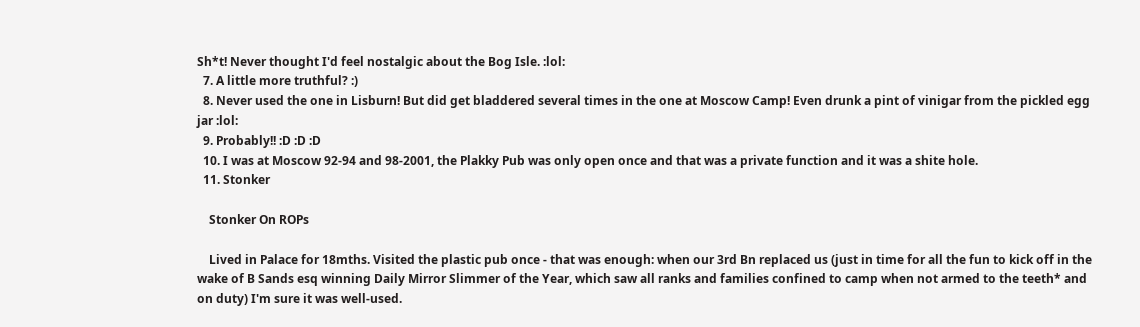Sh*t! Never thought I'd feel nostalgic about the Bog Isle. :lol:
  7. A little more truthful? :)
  8. Never used the one in Lisburn! But did get bladdered several times in the one at Moscow Camp! Even drunk a pint of vinigar from the pickled egg jar :lol:
  9. Probably!! :D :D :D
  10. I was at Moscow 92-94 and 98-2001, the Plakky Pub was only open once and that was a private function and it was a shite hole.
  11. Stonker

    Stonker On ROPs

    Lived in Palace for 18mths. Visited the plastic pub once - that was enough: when our 3rd Bn replaced us (just in time for all the fun to kick off in the wake of B Sands esq winning Daily Mirror Slimmer of the Year, which saw all ranks and families confined to camp when not armed to the teeth* and on duty) I'm sure it was well-used.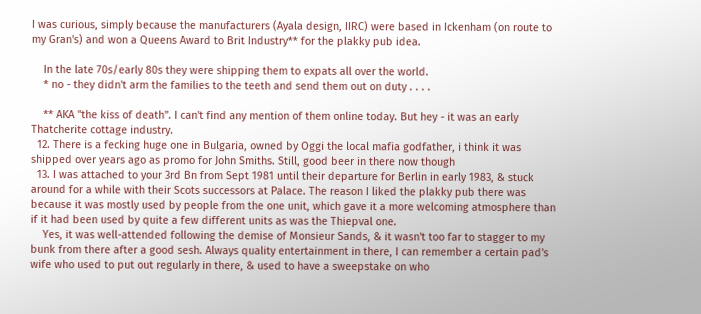I was curious, simply because the manufacturers (Ayala design, IIRC) were based in Ickenham (on route to my Gran's) and won a Queens Award to Brit Industry** for the plakky pub idea.

    In the late 70s/early 80s they were shipping them to expats all over the world.
    * no - they didn't arm the families to the teeth and send them out on duty . . . .

    ** AKA "the kiss of death". I can't find any mention of them online today. But hey - it was an early Thatcherite cottage industry.
  12. There is a fecking huge one in Bulgaria, owned by Oggi the local mafia godfather, i think it was shipped over years ago as promo for John Smiths. Still, good beer in there now though
  13. I was attached to your 3rd Bn from Sept 1981 until their departure for Berlin in early 1983, & stuck around for a while with their Scots successors at Palace. The reason I liked the plakky pub there was because it was mostly used by people from the one unit, which gave it a more welcoming atmosphere than if it had been used by quite a few different units as was the Thiepval one.
    Yes, it was well-attended following the demise of Monsieur Sands, & it wasn't too far to stagger to my bunk from there after a good sesh. Always quality entertainment in there, I can remember a certain pad's wife who used to put out regularly in there, & used to have a sweepstake on who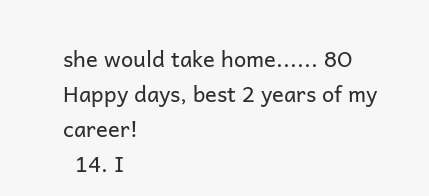she would take home...... 8O Happy days, best 2 years of my career!
  14. I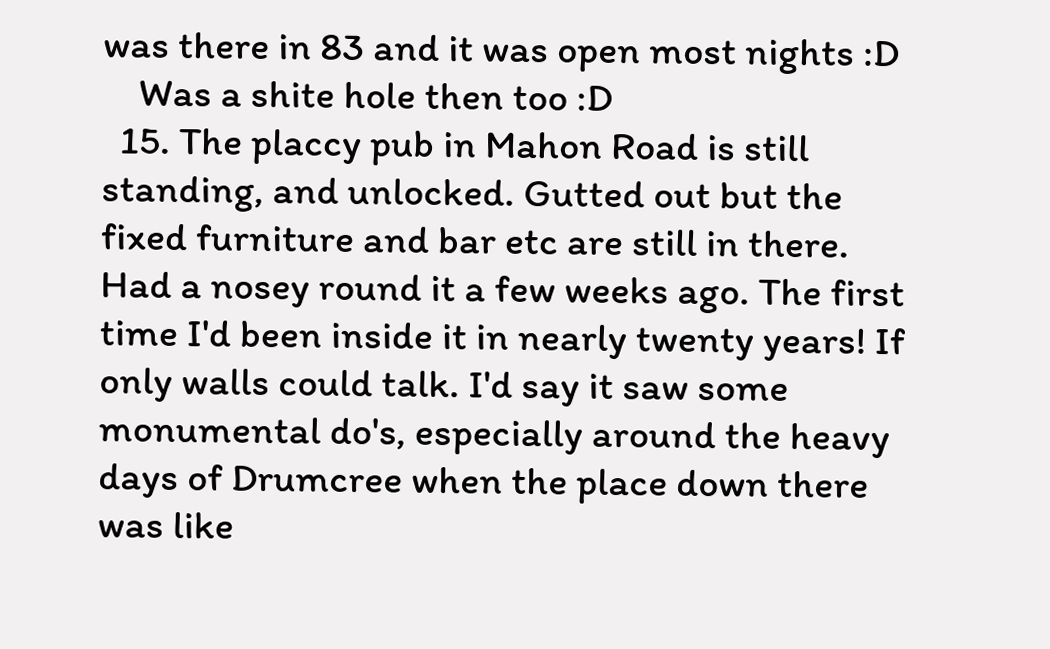was there in 83 and it was open most nights :D
    Was a shite hole then too :D
  15. The placcy pub in Mahon Road is still standing, and unlocked. Gutted out but the fixed furniture and bar etc are still in there. Had a nosey round it a few weeks ago. The first time I'd been inside it in nearly twenty years! If only walls could talk. I'd say it saw some monumental do's, especially around the heavy days of Drumcree when the place down there was like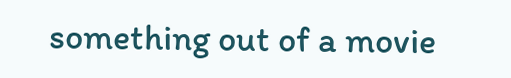something out of a movie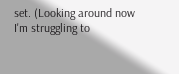set. (Looking around now I'm struggling to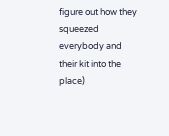figure out how they squeezed everybody and their kit into the place)